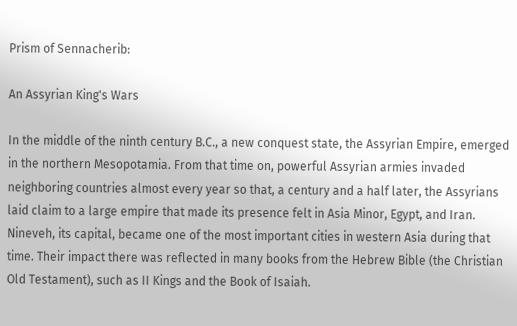Prism of Sennacherib:

An Assyrian King's Wars

In the middle of the ninth century B.C., a new conquest state, the Assyrian Empire, emerged in the northern Mesopotamia. From that time on, powerful Assyrian armies invaded neighboring countries almost every year so that, a century and a half later, the Assyrians laid claim to a large empire that made its presence felt in Asia Minor, Egypt, and Iran. Nineveh, its capital, became one of the most important cities in western Asia during that time. Their impact there was reflected in many books from the Hebrew Bible (the Christian Old Testament), such as II Kings and the Book of Isaiah.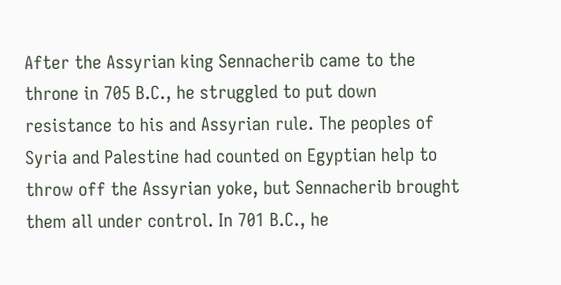After the Assyrian king Sennacherib came to the throne in 705 B.C., he struggled to put down resistance to his and Assyrian rule. The peoples of Syria and Palestine had counted on Egyptian help to throw off the Assyrian yoke, but Sennacherib brought them all under control. In 701 B.C., he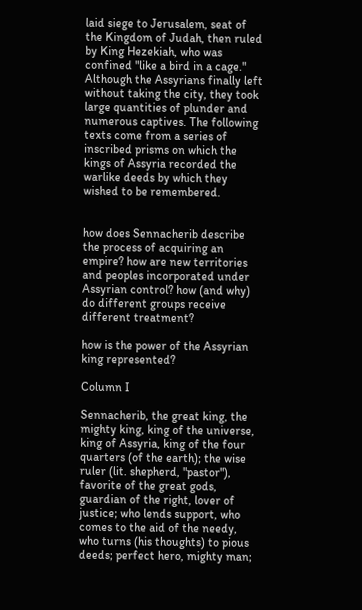laid siege to Jerusalem, seat of the Kingdom of Judah, then ruled by King Hezekiah, who was confined "like a bird in a cage." Although the Assyrians finally left without taking the city, they took large quantities of plunder and numerous captives. The following texts come from a series of inscribed prisms on which the kings of Assyria recorded the warlike deeds by which they wished to be remembered.


how does Sennacherib describe the process of acquiring an empire? how are new territories and peoples incorporated under Assyrian control? how (and why) do different groups receive different treatment?

how is the power of the Assyrian king represented?

Column I

Sennacherib, the great king, the mighty king, king of the universe, king of Assyria, king of the four quarters (of the earth); the wise ruler (lit. shepherd, "pastor"), favorite of the great gods, guardian of the right, lover of justice; who lends support, who comes to the aid of the needy, who turns (his thoughts) to pious deeds; perfect hero, mighty man;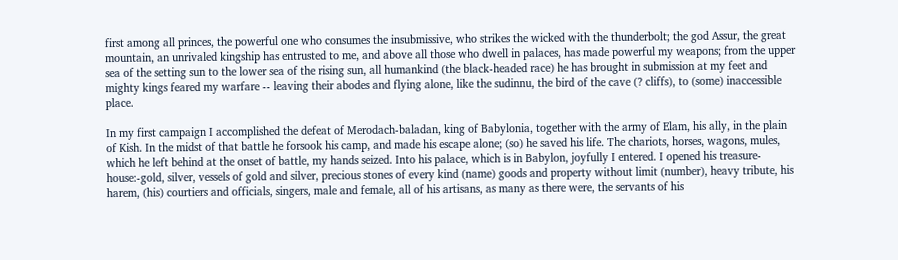first among all princes, the powerful one who consumes the insubmissive, who strikes the wicked with the thunderbolt; the god Assur, the great mountain, an unrivaled kingship has entrusted to me, and above all those who dwell in palaces, has made powerful my weapons; from the upper sea of the setting sun to the lower sea of the rising sun, all humankind (the black-headed race) he has brought in submission at my feet and mighty kings feared my warfare -- leaving their abodes and flying alone, like the sudinnu, the bird of the cave (? cliffs), to (some) inaccessible place.

In my first campaign I accomplished the defeat of Merodach-baladan, king of Babylonia, together with the army of Elam, his ally, in the plain of Kish. In the midst of that battle he forsook his camp, and made his escape alone; (so) he saved his life. The chariots, horses, wagons, mules, which he left behind at the onset of battle, my hands seized. Into his palace, which is in Babylon, joyfully I entered. I opened his treasure-house:-gold, silver, vessels of gold and silver, precious stones of every kind (name) goods and property without limit (number), heavy tribute, his harem, (his) courtiers and officials, singers, male and female, all of his artisans, as many as there were, the servants of his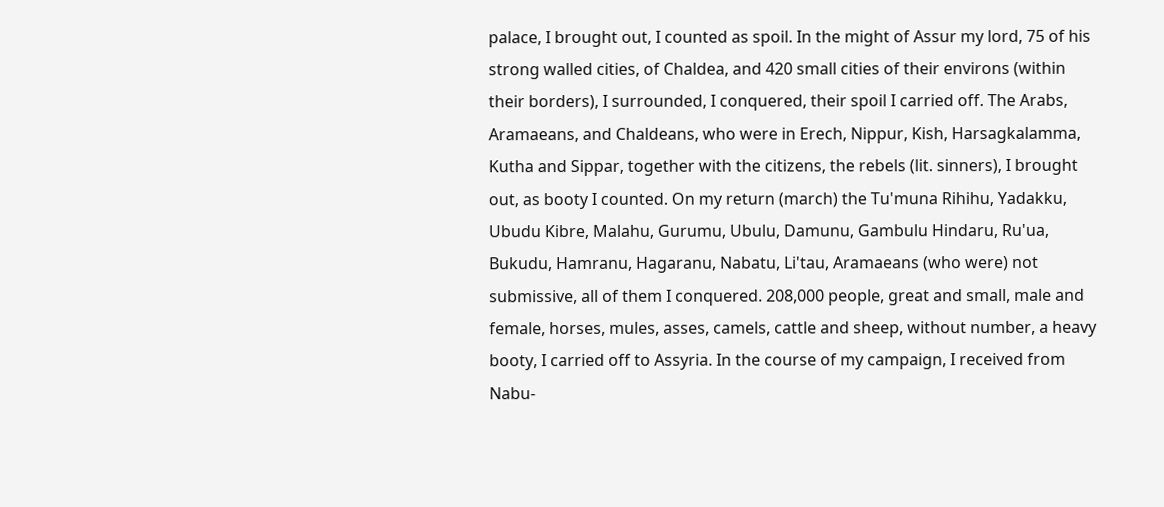palace, I brought out, I counted as spoil. In the might of Assur my lord, 75 of his strong walled cities, of Chaldea, and 420 small cities of their environs (within their borders), I surrounded, I conquered, their spoil I carried off. The Arabs, Aramaeans, and Chaldeans, who were in Erech, Nippur, Kish, Harsagkalamma, Kutha and Sippar, together with the citizens, the rebels (lit. sinners), I brought out, as booty I counted. On my return (march) the Tu'muna Rihihu, Yadakku, Ubudu Kibre, Malahu, Gurumu, Ubulu, Damunu, Gambulu Hindaru, Ru'ua, Bukudu, Hamranu, Hagaranu, Nabatu, Li'tau, Aramaeans (who were) not submissive, all of them I conquered. 208,000 people, great and small, male and female, horses, mules, asses, camels, cattle and sheep, without number, a heavy booty, I carried off to Assyria. In the course of my campaign, I received from Nabu-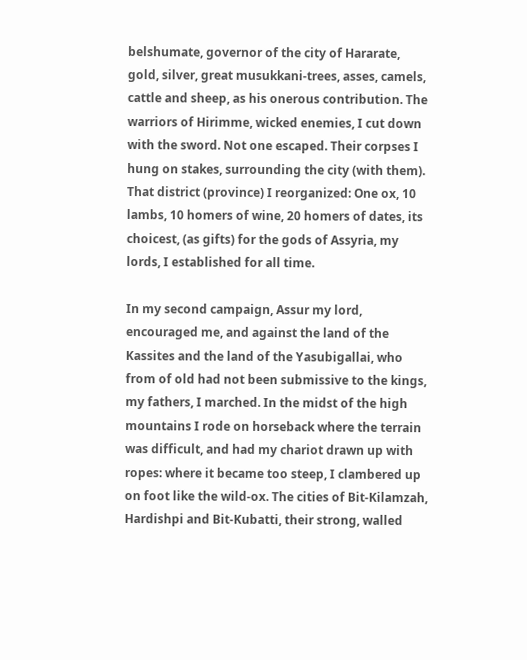belshumate, governor of the city of Hararate, gold, silver, great musukkani-trees, asses, camels, cattle and sheep, as his onerous contribution. The warriors of Hirimme, wicked enemies, I cut down with the sword. Not one escaped. Their corpses I hung on stakes, surrounding the city (with them). That district (province) I reorganized: One ox, 10 lambs, 10 homers of wine, 20 homers of dates, its choicest, (as gifts) for the gods of Assyria, my lords, I established for all time.

In my second campaign, Assur my lord, encouraged me, and against the land of the Kassites and the land of the Yasubigallai, who from of old had not been submissive to the kings, my fathers, I marched. In the midst of the high mountains I rode on horseback where the terrain was difficult, and had my chariot drawn up with ropes: where it became too steep, I clambered up on foot like the wild-ox. The cities of Bit-Kilamzah, Hardishpi and Bit-Kubatti, their strong, walled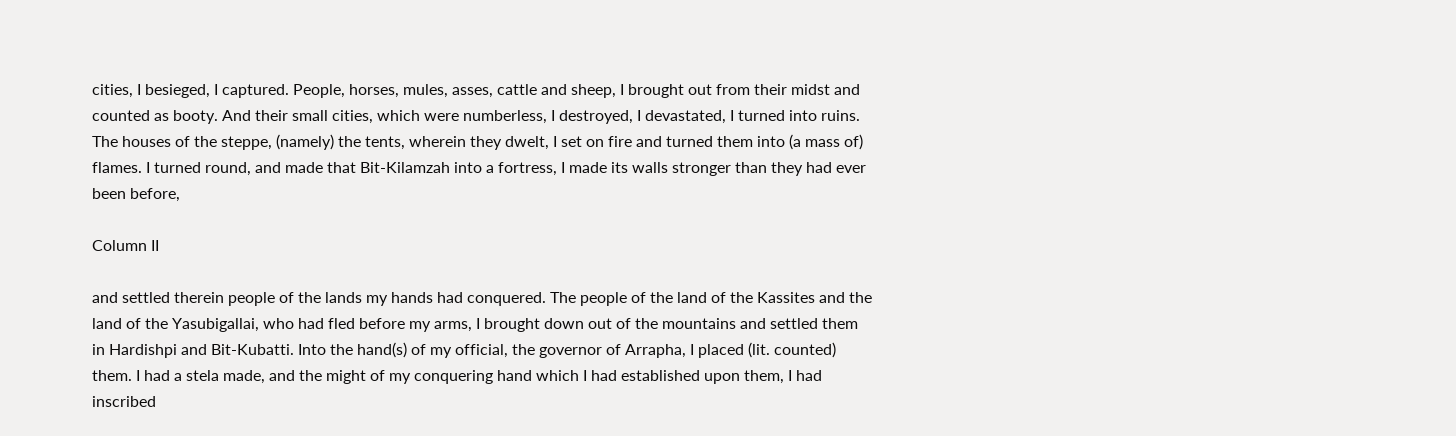cities, I besieged, I captured. People, horses, mules, asses, cattle and sheep, I brought out from their midst and counted as booty. And their small cities, which were numberless, I destroyed, I devastated, I turned into ruins. The houses of the steppe, (namely) the tents, wherein they dwelt, I set on fire and turned them into (a mass of) flames. I turned round, and made that Bit-Kilamzah into a fortress, I made its walls stronger than they had ever been before,

Column II

and settled therein people of the lands my hands had conquered. The people of the land of the Kassites and the land of the Yasubigallai, who had fled before my arms, I brought down out of the mountains and settled them in Hardishpi and Bit-Kubatti. Into the hand(s) of my official, the governor of Arrapha, I placed (lit. counted) them. I had a stela made, and the might of my conquering hand which I had established upon them, I had inscribed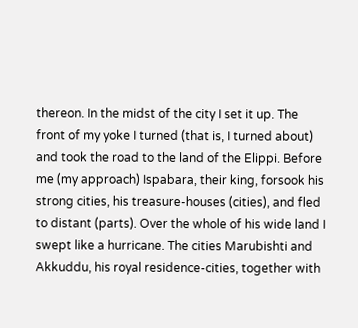thereon. In the midst of the city I set it up. The front of my yoke I turned (that is, I turned about) and took the road to the land of the Elippi. Before me (my approach) Ispabara, their king, forsook his strong cities, his treasure-houses (cities), and fled to distant (parts). Over the whole of his wide land I swept like a hurricane. The cities Marubishti and Akkuddu, his royal residence-cities, together with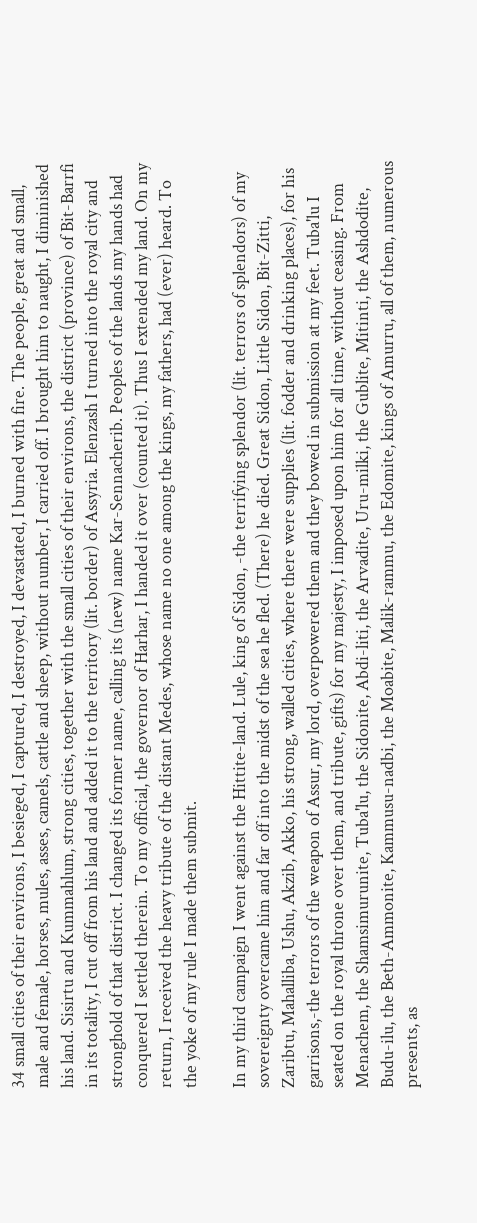34 small cities of their environs, I besieged, I captured, I destroyed, I devastated, I burned with fire. The people, great and small, male and female, horses, mules, asses, camels, cattle and sheep, without number, I carried off. I brought him to naught, I diminished his land. Sisirtu and Kummahlum, strong cities, together with the small cities of their environs, the district (province) of Bit-Barrfi in its totality, I cut off from his land and added it to the territory (lit. border) of Assyria. Elenzash I turned into the royal city and stronghold of that district. I changed its former name, calling its (new) name Kar-Sennacherib. Peoples of the lands my hands had conquered I settled therein. To my official, the governor of Harhar, I handed it over (counted it). Thus I extended my land. On my return, I received the heavy tribute of the distant Medes, whose name no one among the kings, my fathers, had (ever) heard. To the yoke of my rule I made them submit.

In my third campaign I went against the Hittite-land. Lule, king of Sidon, -the terrifying splendor (lit. terrors of splendors) of my sovereignty overcame him and far off into the midst of the sea he fled. (There) he died. Great Sidon, Little Sidon, Bit-Zitti, Zaribtu, Mahalliba, Ushu, Akzib, Akko, his strong, walled cities, where there were supplies (lit. fodder and drinking places), for his garrisons,-the terrors of the weapon of Assur, my lord, overpowered them and they bowed in submission at my feet. Tuba'lu I seated on the royal throne over them, and tribute, gifts) for my majesty, I imposed upon him for all time, without ceasing. From Menachem, the Shamsimurunite, Tuba'lu, the Sidonite, Abdi-liti, the Arvadite, Uru-milki, the Gublite, Mitinti, the Ashdodite, Budu-ilu, the Beth-Ammonite, Kammusu-nadbi, the Moabite, Malik-rammu, the Edomite, kings of Amurru, all of them, numerous presents, as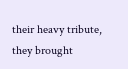their heavy tribute, they brought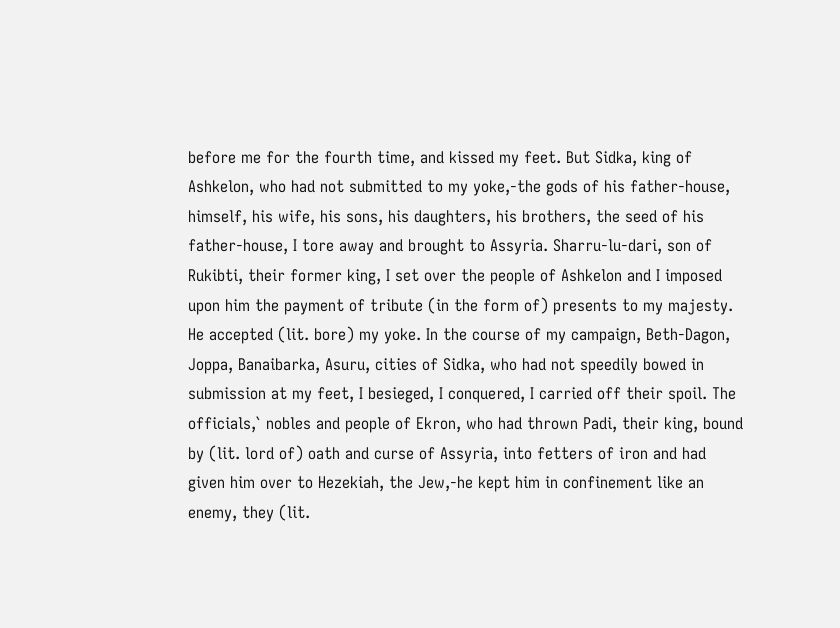before me for the fourth time, and kissed my feet. But Sidka, king of Ashkelon, who had not submitted to my yoke,-the gods of his father-house, himself, his wife, his sons, his daughters, his brothers, the seed of his father-house, I tore away and brought to Assyria. Sharru-lu-dari, son of Rukibti, their former king, I set over the people of Ashkelon and I imposed upon him the payment of tribute (in the form of) presents to my majesty. He accepted (lit. bore) my yoke. In the course of my campaign, Beth-Dagon, Joppa, Banaibarka, Asuru, cities of Sidka, who had not speedily bowed in submission at my feet, I besieged, I conquered, I carried off their spoil. The officials,` nobles and people of Ekron, who had thrown Padi, their king, bound by (lit. lord of) oath and curse of Assyria, into fetters of iron and had given him over to Hezekiah, the Jew,-he kept him in confinement like an enemy, they (lit.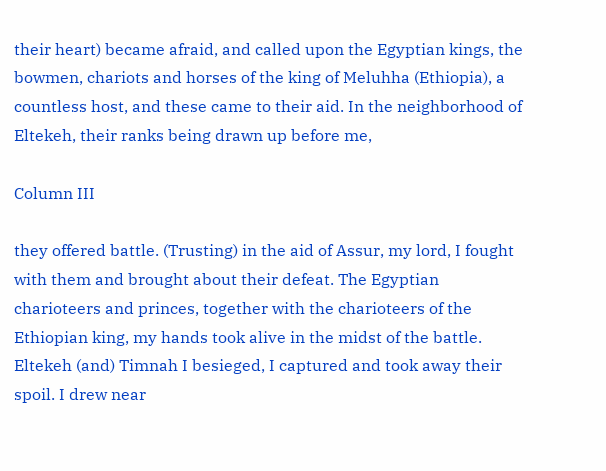their heart) became afraid, and called upon the Egyptian kings, the bowmen, chariots and horses of the king of Meluhha (Ethiopia), a countless host, and these came to their aid. In the neighborhood of Eltekeh, their ranks being drawn up before me,

Column III

they offered battle. (Trusting) in the aid of Assur, my lord, I fought with them and brought about their defeat. The Egyptian charioteers and princes, together with the charioteers of the Ethiopian king, my hands took alive in the midst of the battle. Eltekeh (and) Timnah I besieged, I captured and took away their spoil. I drew near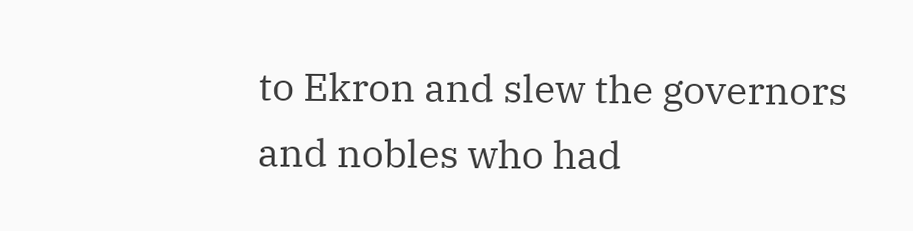to Ekron and slew the governors and nobles who had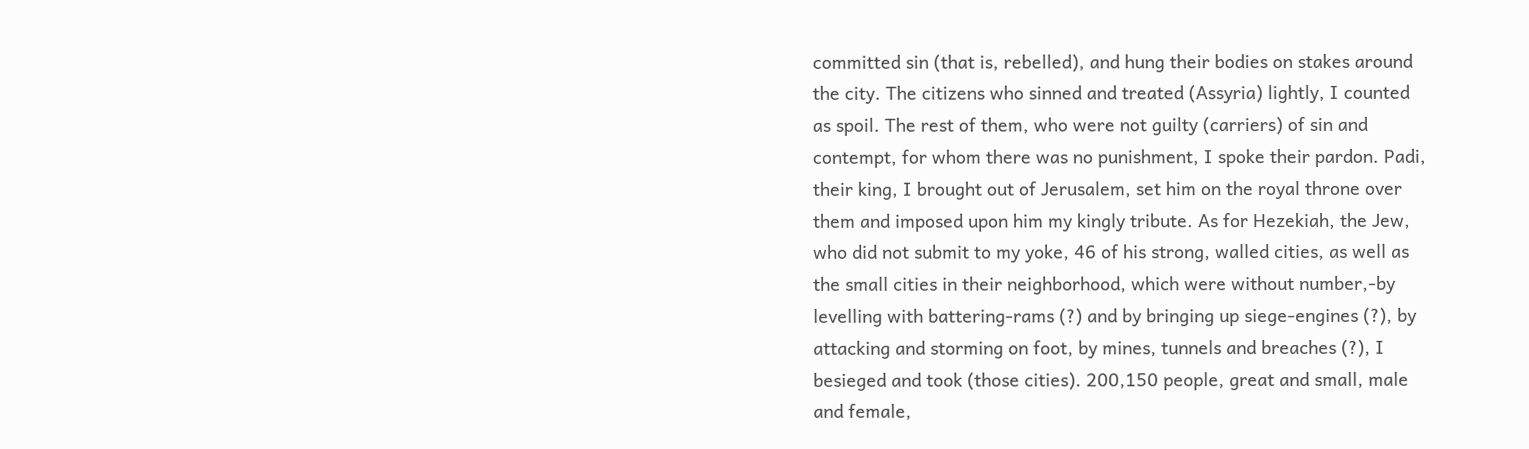committed sin (that is, rebelled), and hung their bodies on stakes around the city. The citizens who sinned and treated (Assyria) lightly, I counted as spoil. The rest of them, who were not guilty (carriers) of sin and contempt, for whom there was no punishment, I spoke their pardon. Padi, their king, I brought out of Jerusalem, set him on the royal throne over them and imposed upon him my kingly tribute. As for Hezekiah, the Jew, who did not submit to my yoke, 46 of his strong, walled cities, as well as the small cities in their neighborhood, which were without number,-by levelling with battering-rams (?) and by bringing up siege-engines (?), by attacking and storming on foot, by mines, tunnels and breaches (?), I besieged and took (those cities). 200,150 people, great and small, male and female,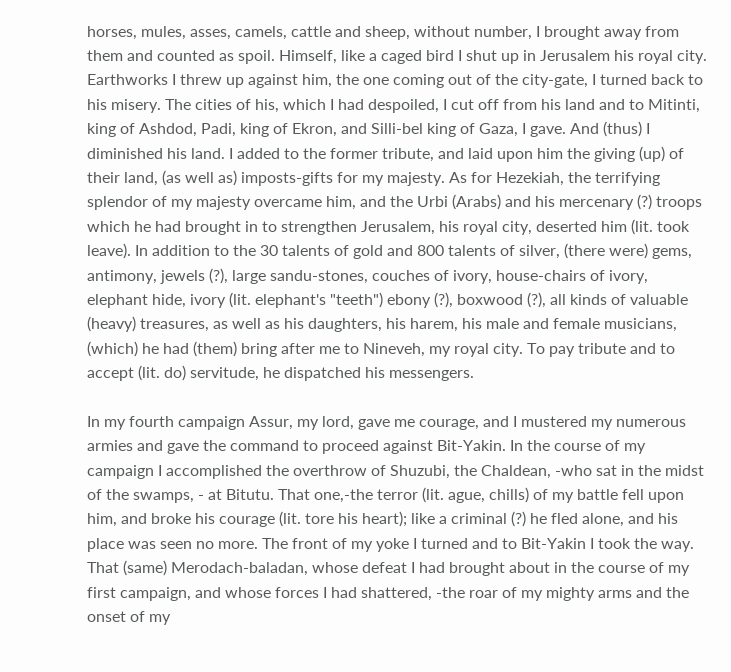horses, mules, asses, camels, cattle and sheep, without number, I brought away from them and counted as spoil. Himself, like a caged bird I shut up in Jerusalem his royal city. Earthworks I threw up against him, the one coming out of the city-gate, I turned back to his misery. The cities of his, which I had despoiled, I cut off from his land and to Mitinti, king of Ashdod, Padi, king of Ekron, and Silli-bel king of Gaza, I gave. And (thus) I diminished his land. I added to the former tribute, and laid upon him the giving (up) of their land, (as well as) imposts-gifts for my majesty. As for Hezekiah, the terrifying splendor of my majesty overcame him, and the Urbi (Arabs) and his mercenary (?) troops which he had brought in to strengthen Jerusalem, his royal city, deserted him (lit. took leave). In addition to the 30 talents of gold and 800 talents of silver, (there were) gems, antimony, jewels (?), large sandu-stones, couches of ivory, house-chairs of ivory, elephant hide, ivory (lit. elephant's "teeth") ebony (?), boxwood (?), all kinds of valuable (heavy) treasures, as well as his daughters, his harem, his male and female musicians, (which) he had (them) bring after me to Nineveh, my royal city. To pay tribute and to accept (lit. do) servitude, he dispatched his messengers.

In my fourth campaign Assur, my lord, gave me courage, and I mustered my numerous armies and gave the command to proceed against Bit-Yakin. In the course of my campaign I accomplished the overthrow of Shuzubi, the Chaldean, -who sat in the midst of the swamps, - at Bitutu. That one,-the terror (lit. ague, chills) of my battle fell upon him, and broke his courage (lit. tore his heart); like a criminal (?) he fled alone, and his place was seen no more. The front of my yoke I turned and to Bit-Yakin I took the way. That (same) Merodach-baladan, whose defeat I had brought about in the course of my first campaign, and whose forces I had shattered, -the roar of my mighty arms and the onset of my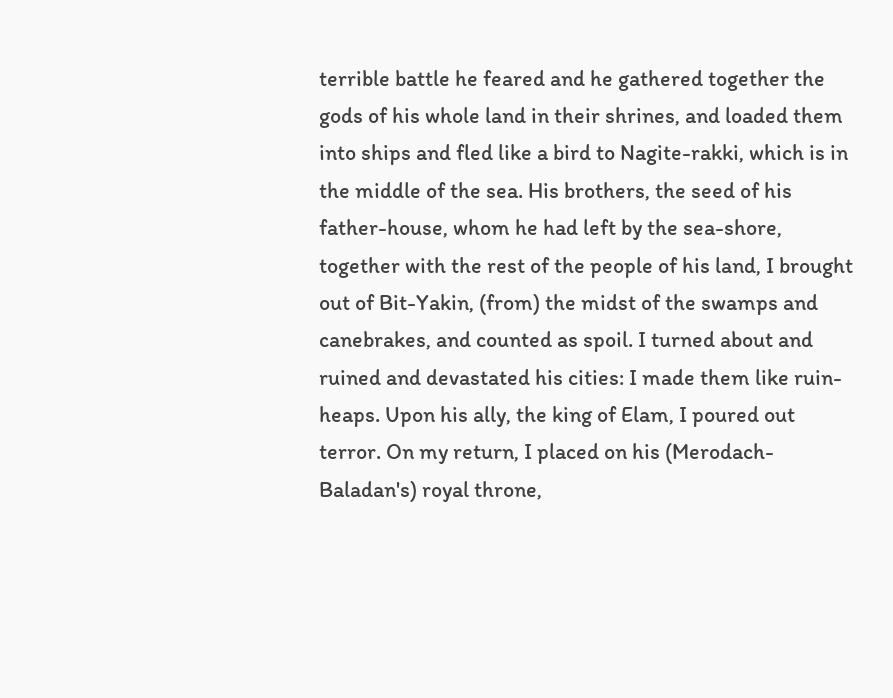terrible battle he feared and he gathered together the gods of his whole land in their shrines, and loaded them into ships and fled like a bird to Nagite-rakki, which is in the middle of the sea. His brothers, the seed of his father-house, whom he had left by the sea-shore, together with the rest of the people of his land, I brought out of Bit-Yakin, (from) the midst of the swamps and canebrakes, and counted as spoil. I turned about and ruined and devastated his cities: I made them like ruin-heaps. Upon his ally, the king of Elam, I poured out terror. On my return, I placed on his (Merodach-Baladan's) royal throne,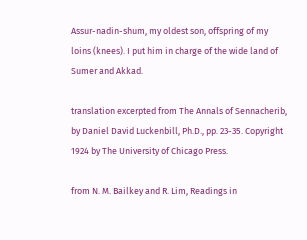Assur-nadin-shum, my oldest son, offspring of my loins (knees). I put him in charge of the wide land of Sumer and Akkad.

translation excerpted from The Annals of Sennacherib, by Daniel David Luckenbill, Ph.D., pp. 23-35. Copyright 1924 by The University of Chicago Press.

from N. M. Bailkey and R. Lim, Readings in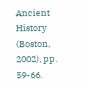Ancient History (Boston, 2002), pp. 59-66.